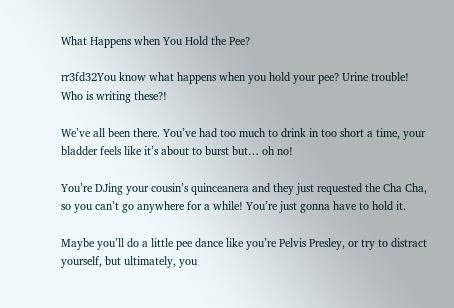What Happens when You Hold the Pee?

rr3fd32You know what happens when you hold your pee? Urine trouble! Who is writing these?!

We’ve all been there. You’ve had too much to drink in too short a time, your bladder feels like it’s about to burst but… oh no!

You’re DJing your cousin’s quinceanera and they just requested the Cha Cha, so you can’t go anywhere for a while! You’re just gonna have to hold it.

Maybe you’ll do a little pee dance like you’re Pelvis Presley, or try to distract yourself, but ultimately, you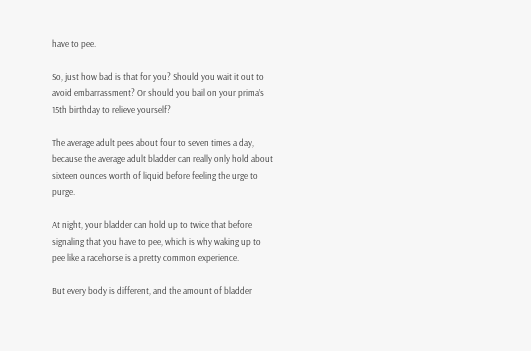have to pee.

So, just how bad is that for you? Should you wait it out to avoid embarrassment? Or should you bail on your prima’s 15th birthday to relieve yourself?

The average adult pees about four to seven times a day, because the average adult bladder can really only hold about sixteen ounces worth of liquid before feeling the urge to purge.

At night, your bladder can hold up to twice that before signaling that you have to pee, which is why waking up to pee like a racehorse is a pretty common experience.

But every body is different, and the amount of bladder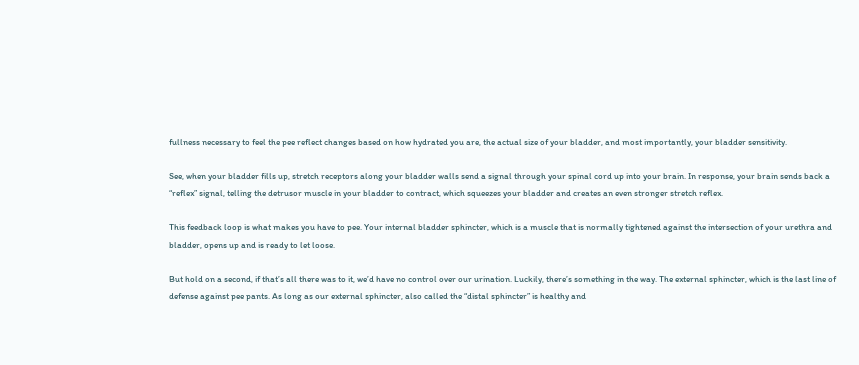fullness necessary to feel the pee reflect changes based on how hydrated you are, the actual size of your bladder, and most importantly, your bladder sensitivity.

See, when your bladder fills up, stretch receptors along your bladder walls send a signal through your spinal cord up into your brain. In response, your brain sends back a “reflex” signal, telling the detrusor muscle in your bladder to contract, which squeezes your bladder and creates an even stronger stretch reflex.

This feedback loop is what makes you have to pee. Your internal bladder sphincter, which is a muscle that is normally tightened against the intersection of your urethra and bladder, opens up and is ready to let loose.

But hold on a second, if that’s all there was to it, we’d have no control over our urination. Luckily, there’s something in the way. The external sphincter, which is the last line of defense against pee pants. As long as our external sphincter, also called the “distal sphincter” is healthy and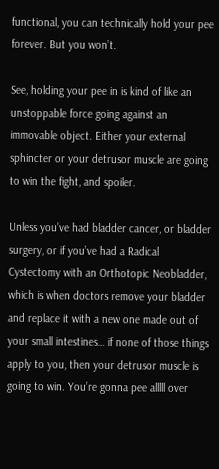functional, you can technically hold your pee forever. But you won’t.

See, holding your pee in is kind of like an unstoppable force going against an immovable object. Either your external sphincter or your detrusor muscle are going to win the fight, and spoiler.

Unless you’ve had bladder cancer, or bladder surgery, or if you’ve had a Radical Cystectomy with an Orthotopic Neobladder, which is when doctors remove your bladder and replace it with a new one made out of your small intestines… if none of those things apply to you, then your detrusor muscle is going to win. You’re gonna pee alllll over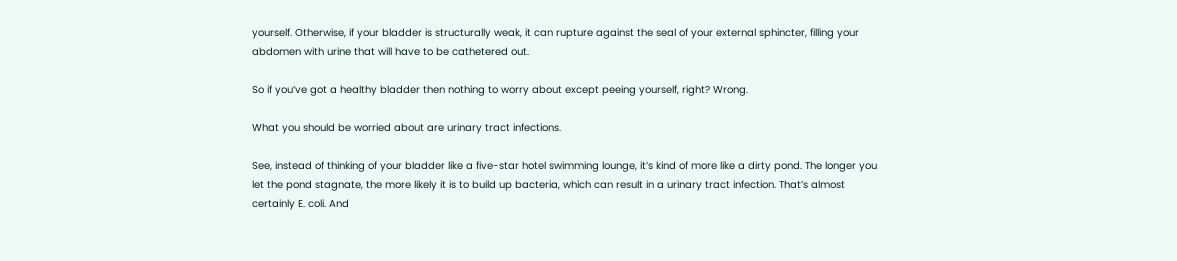yourself. Otherwise, if your bladder is structurally weak, it can rupture against the seal of your external sphincter, filling your abdomen with urine that will have to be cathetered out.

So if you’ve got a healthy bladder then nothing to worry about except peeing yourself, right? Wrong.

What you should be worried about are urinary tract infections.

See, instead of thinking of your bladder like a five-star hotel swimming lounge, it’s kind of more like a dirty pond. The longer you let the pond stagnate, the more likely it is to build up bacteria, which can result in a urinary tract infection. That’s almost certainly E. coli. And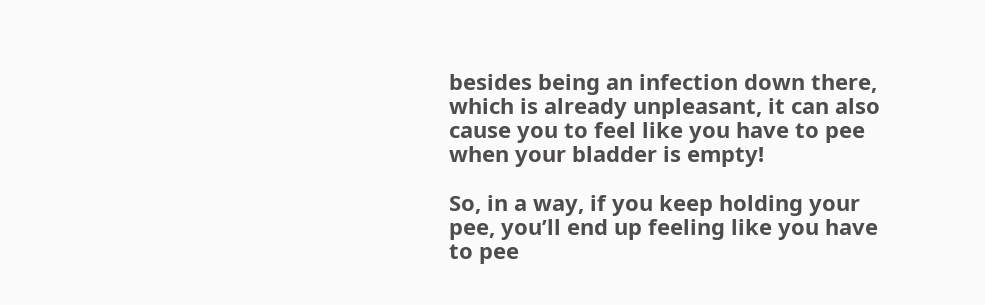besides being an infection down there, which is already unpleasant, it can also cause you to feel like you have to pee when your bladder is empty!

So, in a way, if you keep holding your pee, you’ll end up feeling like you have to pee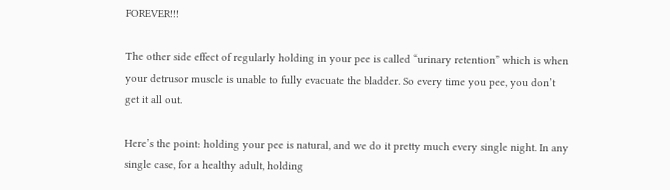FOREVER!!!

The other side effect of regularly holding in your pee is called “urinary retention” which is when your detrusor muscle is unable to fully evacuate the bladder. So every time you pee, you don’t get it all out.

Here’s the point: holding your pee is natural, and we do it pretty much every single night. In any single case, for a healthy adult, holding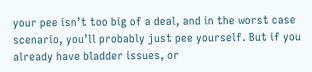your pee isn’t too big of a deal, and in the worst case scenario, you’ll probably just pee yourself. But if you already have bladder issues, or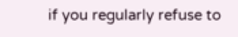if you regularly refuse to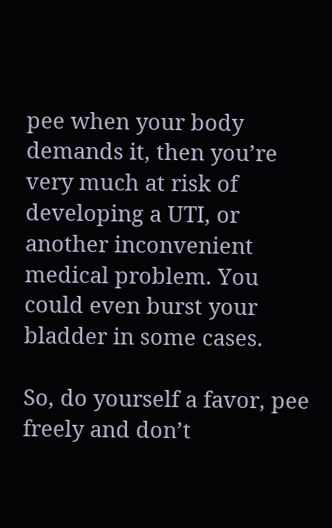pee when your body demands it, then you’re very much at risk of developing a UTI, or another inconvenient medical problem. You could even burst your bladder in some cases.

So, do yourself a favor, pee freely and don’t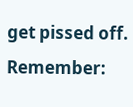get pissed off. Remember: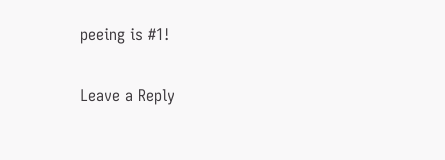peeing is #1!

Leave a Reply